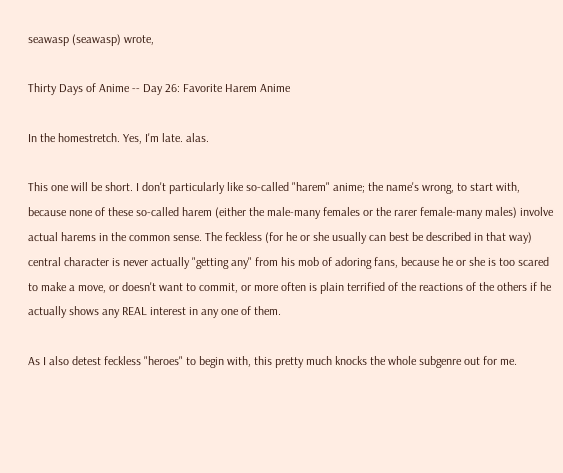seawasp (seawasp) wrote,

Thirty Days of Anime -- Day 26: Favorite Harem Anime

In the homestretch. Yes, I'm late. alas.

This one will be short. I don't particularly like so-called "harem" anime; the name's wrong, to start with, because none of these so-called harem (either the male-many females or the rarer female-many males) involve actual harems in the common sense. The feckless (for he or she usually can best be described in that way) central character is never actually "getting any" from his mob of adoring fans, because he or she is too scared to make a move, or doesn't want to commit, or more often is plain terrified of the reactions of the others if he actually shows any REAL interest in any one of them.

As I also detest feckless "heroes" to begin with, this pretty much knocks the whole subgenre out for me.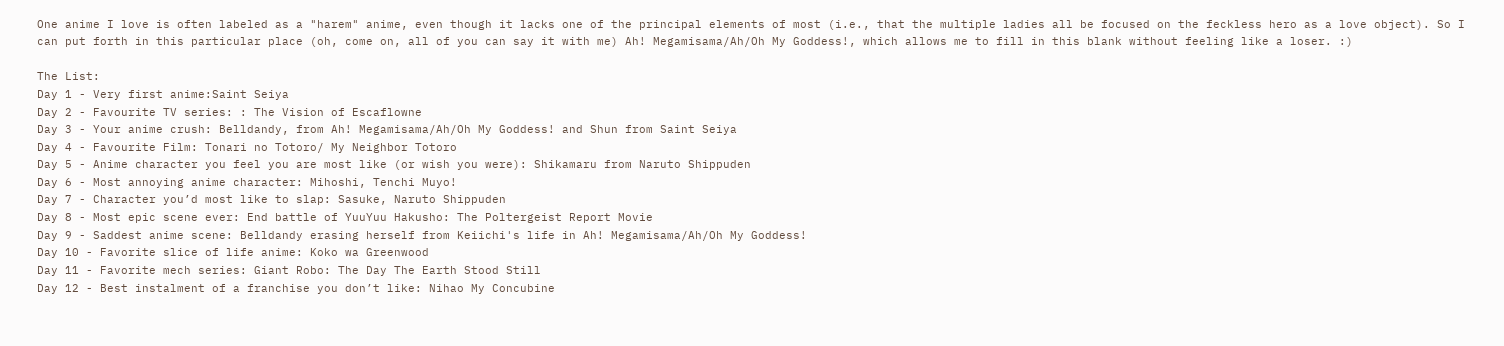One anime I love is often labeled as a "harem" anime, even though it lacks one of the principal elements of most (i.e., that the multiple ladies all be focused on the feckless hero as a love object). So I can put forth in this particular place (oh, come on, all of you can say it with me) Ah! Megamisama/Ah/Oh My Goddess!, which allows me to fill in this blank without feeling like a loser. :)

The List:
Day 1 - Very first anime:Saint Seiya
Day 2 - Favourite TV series: : The Vision of Escaflowne
Day 3 - Your anime crush: Belldandy, from Ah! Megamisama/Ah/Oh My Goddess! and Shun from Saint Seiya
Day 4 - Favourite Film: Tonari no Totoro/ My Neighbor Totoro
Day 5 - Anime character you feel you are most like (or wish you were): Shikamaru from Naruto Shippuden
Day 6 - Most annoying anime character: Mihoshi, Tenchi Muyo!
Day 7 - Character you’d most like to slap: Sasuke, Naruto Shippuden
Day 8 - Most epic scene ever: End battle of YuuYuu Hakusho: The Poltergeist Report Movie
Day 9 - Saddest anime scene: Belldandy erasing herself from Keiichi's life in Ah! Megamisama/Ah/Oh My Goddess!
Day 10 - Favorite slice of life anime: Koko wa Greenwood
Day 11 - Favorite mech series: Giant Robo: The Day The Earth Stood Still
Day 12 - Best instalment of a franchise you don’t like: Nihao My Concubine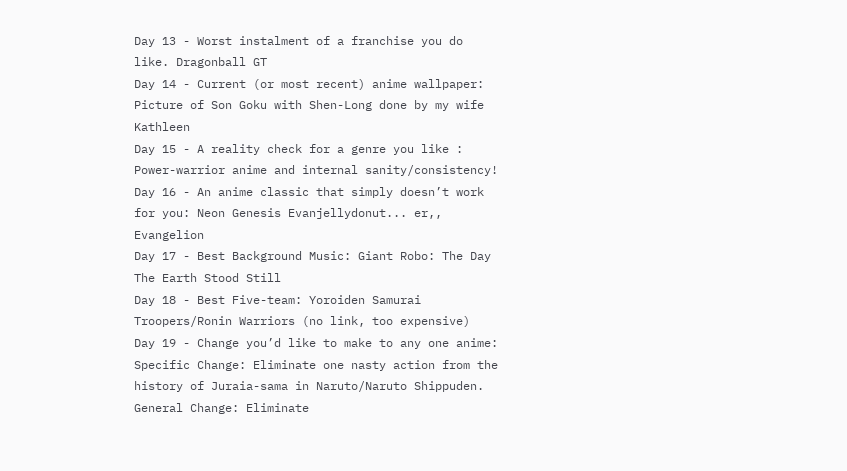Day 13 - Worst instalment of a franchise you do like. Dragonball GT
Day 14 - Current (or most recent) anime wallpaper: Picture of Son Goku with Shen-Long done by my wife Kathleen
Day 15 - A reality check for a genre you like : Power-warrior anime and internal sanity/consistency!
Day 16 - An anime classic that simply doesn’t work for you: Neon Genesis Evanjellydonut... er,, Evangelion
Day 17 - Best Background Music: Giant Robo: The Day The Earth Stood Still
Day 18 - Best Five-team: Yoroiden Samurai Troopers/Ronin Warriors (no link, too expensive)
Day 19 - Change you’d like to make to any one anime: Specific Change: Eliminate one nasty action from the history of Juraia-sama in Naruto/Naruto Shippuden. General Change: Eliminate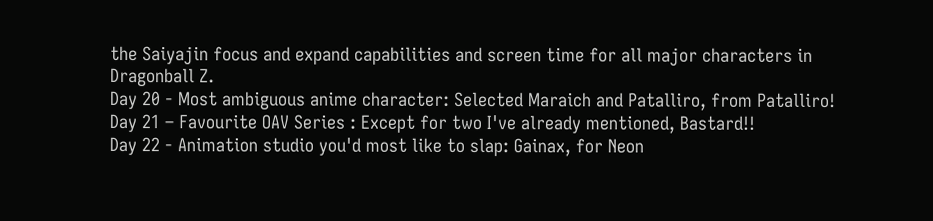the Saiyajin focus and expand capabilities and screen time for all major characters in Dragonball Z.
Day 20 - Most ambiguous anime character: Selected Maraich and Patalliro, from Patalliro!
Day 21 – Favourite OAV Series : Except for two I've already mentioned, Bastard!!
Day 22 - Animation studio you'd most like to slap: Gainax, for Neon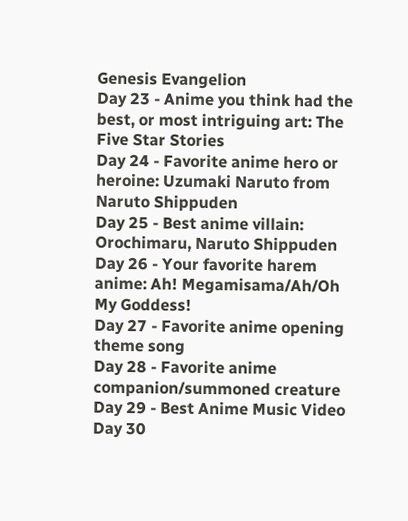Genesis Evangelion
Day 23 - Anime you think had the best, or most intriguing art: The Five Star Stories
Day 24 - Favorite anime hero or heroine: Uzumaki Naruto from Naruto Shippuden
Day 25 - Best anime villain: Orochimaru, Naruto Shippuden
Day 26 - Your favorite harem anime: Ah! Megamisama/Ah/Oh My Goddess!
Day 27 - Favorite anime opening theme song
Day 28 - Favorite anime companion/summoned creature
Day 29 - Best Anime Music Video
Day 30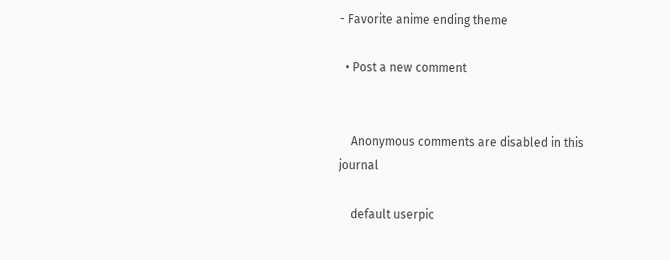- Favorite anime ending theme

  • Post a new comment


    Anonymous comments are disabled in this journal

    default userpic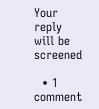Your reply will be screened

  • 1 comment